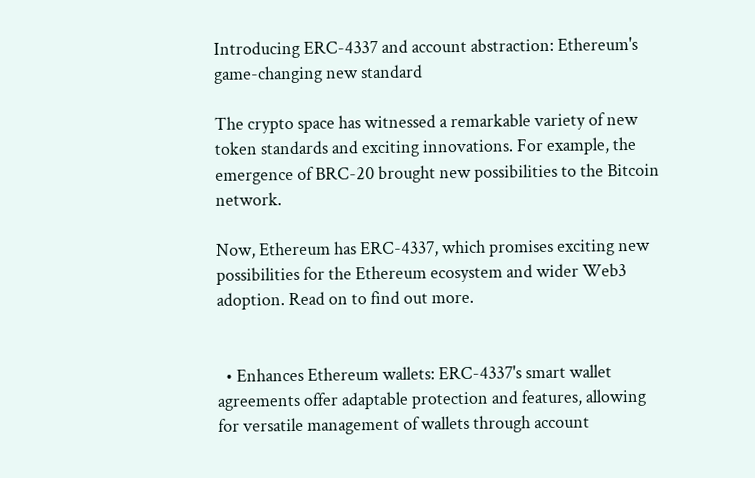Introducing ERC-4337 and account abstraction: Ethereum's game-changing new standard

The crypto space has witnessed a remarkable variety of new token standards and exciting innovations. For example, the emergence of BRC-20 brought new possibilities to the Bitcoin network.

Now, Ethereum has ERC-4337, which promises exciting new possibilities for the Ethereum ecosystem and wider Web3 adoption. Read on to find out more.


  • Enhances Ethereum wallets: ERC-4337's smart wallet agreements offer adaptable protection and features, allowing for versatile management of wallets through account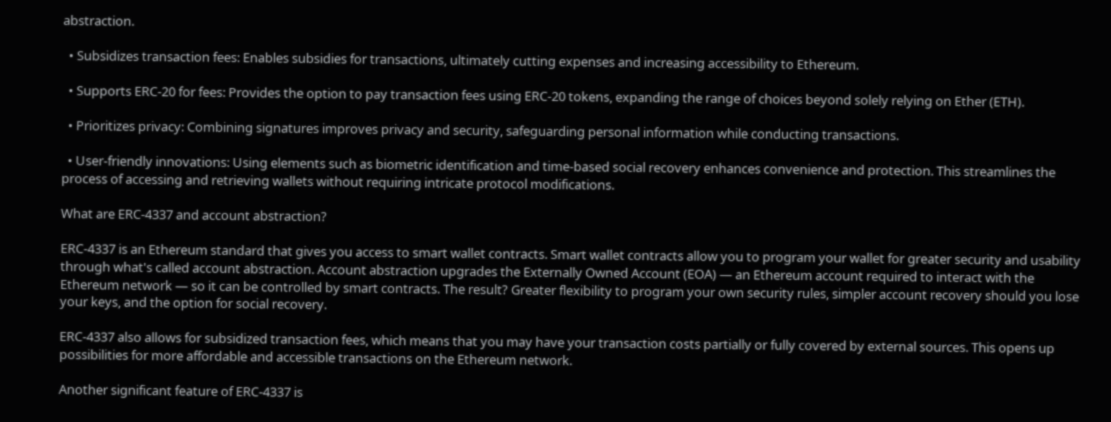abstraction.

  • Subsidizes transaction fees: Enables subsidies for transactions, ultimately cutting expenses and increasing accessibility to Ethereum.

  • Supports ERC-20 for fees: Provides the option to pay transaction fees using ERC-20 tokens, expanding the range of choices beyond solely relying on Ether (ETH).

  • Prioritizes privacy: Combining signatures improves privacy and security, safeguarding personal information while conducting transactions.

  • User-friendly innovations: Using elements such as biometric identification and time-based social recovery enhances convenience and protection. This streamlines the process of accessing and retrieving wallets without requiring intricate protocol modifications.

What are ERC-4337 and account abstraction?

ERC-4337 is an Ethereum standard that gives you access to smart wallet contracts. Smart wallet contracts allow you to program your wallet for greater security and usability through what's called account abstraction. Account abstraction upgrades the Externally Owned Account (EOA) — an Ethereum account required to interact with the Ethereum network — so it can be controlled by smart contracts. The result? Greater flexibility to program your own security rules, simpler account recovery should you lose your keys, and the option for social recovery.

ERC-4337 also allows for subsidized transaction fees, which means that you may have your transaction costs partially or fully covered by external sources. This opens up possibilities for more affordable and accessible transactions on the Ethereum network.

Another significant feature of ERC-4337 is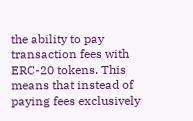the ability to pay transaction fees with ERC-20 tokens. This means that instead of paying fees exclusively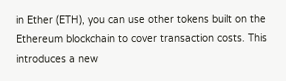in Ether (ETH), you can use other tokens built on the Ethereum blockchain to cover transaction costs. This introduces a new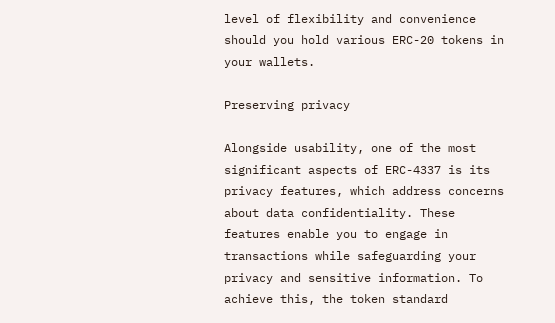level of flexibility and convenience should you hold various ERC-20 tokens in your wallets.

Preserving privacy

Alongside usability, one of the most significant aspects of ERC-4337 is its privacy features, which address concerns about data confidentiality. These features enable you to engage in transactions while safeguarding your privacy and sensitive information. To achieve this, the token standard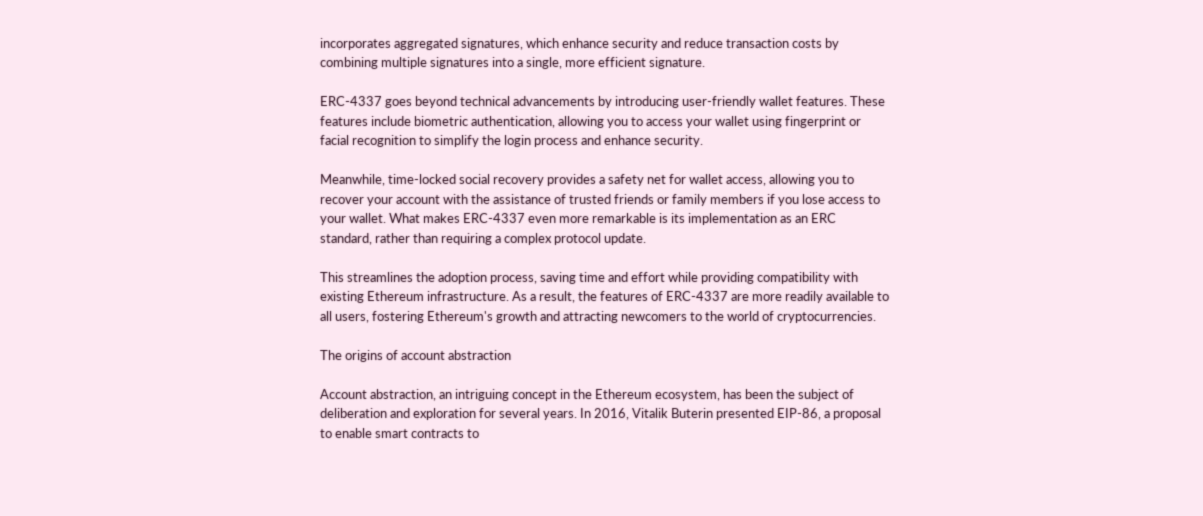incorporates aggregated signatures, which enhance security and reduce transaction costs by combining multiple signatures into a single, more efficient signature.

ERC-4337 goes beyond technical advancements by introducing user-friendly wallet features. These features include biometric authentication, allowing you to access your wallet using fingerprint or facial recognition to simplify the login process and enhance security.

Meanwhile, time-locked social recovery provides a safety net for wallet access, allowing you to recover your account with the assistance of trusted friends or family members if you lose access to your wallet. What makes ERC-4337 even more remarkable is its implementation as an ERC standard, rather than requiring a complex protocol update.

This streamlines the adoption process, saving time and effort while providing compatibility with existing Ethereum infrastructure. As a result, the features of ERC-4337 are more readily available to all users, fostering Ethereum's growth and attracting newcomers to the world of cryptocurrencies.

The origins of account abstraction

Account abstraction, an intriguing concept in the Ethereum ecosystem, has been the subject of deliberation and exploration for several years. In 2016, Vitalik Buterin presented EIP-86, a proposal to enable smart contracts to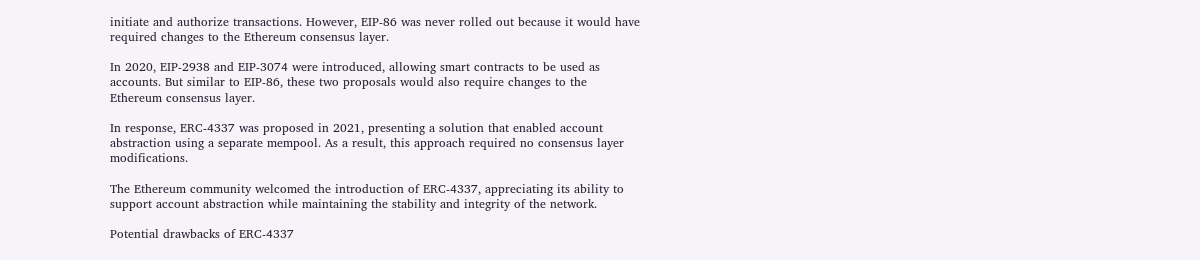initiate and authorize transactions. However, EIP-86 was never rolled out because it would have required changes to the Ethereum consensus layer.

In 2020, EIP-2938 and EIP-3074 were introduced, allowing smart contracts to be used as accounts. But similar to EIP-86, these two proposals would also require changes to the Ethereum consensus layer.

In response, ERC-4337 was proposed in 2021, presenting a solution that enabled account abstraction using a separate mempool. As a result, this approach required no consensus layer modifications.

The Ethereum community welcomed the introduction of ERC-4337, appreciating its ability to support account abstraction while maintaining the stability and integrity of the network.

Potential drawbacks of ERC-4337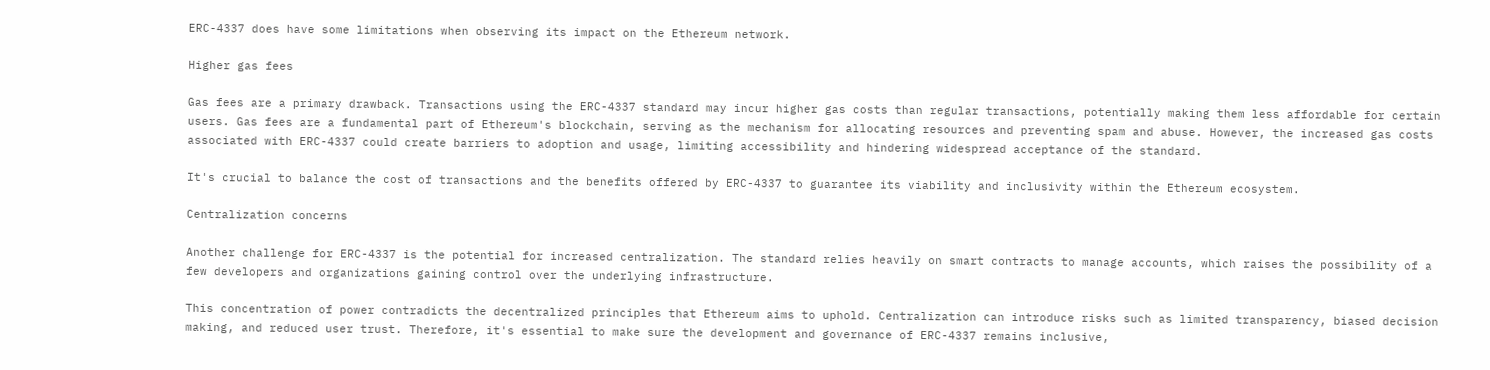ERC-4337 does have some limitations when observing its impact on the Ethereum network.

Higher gas fees

Gas fees are a primary drawback. Transactions using the ERC-4337 standard may incur higher gas costs than regular transactions, potentially making them less affordable for certain users. Gas fees are a fundamental part of Ethereum's blockchain, serving as the mechanism for allocating resources and preventing spam and abuse. However, the increased gas costs associated with ERC-4337 could create barriers to adoption and usage, limiting accessibility and hindering widespread acceptance of the standard.

It's crucial to balance the cost of transactions and the benefits offered by ERC-4337 to guarantee its viability and inclusivity within the Ethereum ecosystem.

Centralization concerns

Another challenge for ERC-4337 is the potential for increased centralization. The standard relies heavily on smart contracts to manage accounts, which raises the possibility of a few developers and organizations gaining control over the underlying infrastructure.

This concentration of power contradicts the decentralized principles that Ethereum aims to uphold. Centralization can introduce risks such as limited transparency, biased decision making, and reduced user trust. Therefore, it's essential to make sure the development and governance of ERC-4337 remains inclusive,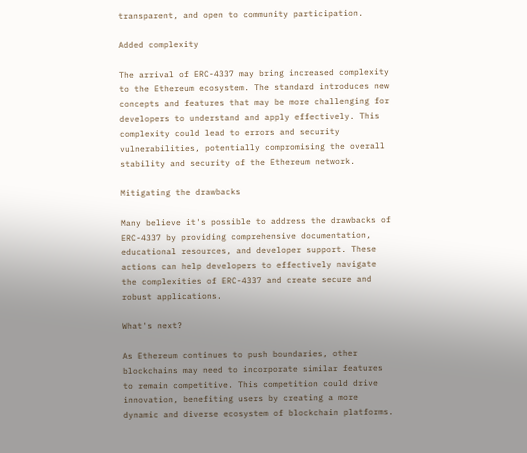transparent, and open to community participation.

Added complexity

The arrival of ERC-4337 may bring increased complexity to the Ethereum ecosystem. The standard introduces new concepts and features that may be more challenging for developers to understand and apply effectively. This complexity could lead to errors and security vulnerabilities, potentially compromising the overall stability and security of the Ethereum network.

Mitigating the drawbacks

Many believe it's possible to address the drawbacks of ERC-4337 by providing comprehensive documentation, educational resources, and developer support. These actions can help developers to effectively navigate the complexities of ERC-4337 and create secure and robust applications.

What's next?

As Ethereum continues to push boundaries, other blockchains may need to incorporate similar features to remain competitive. This competition could drive innovation, benefiting users by creating a more dynamic and diverse ecosystem of blockchain platforms.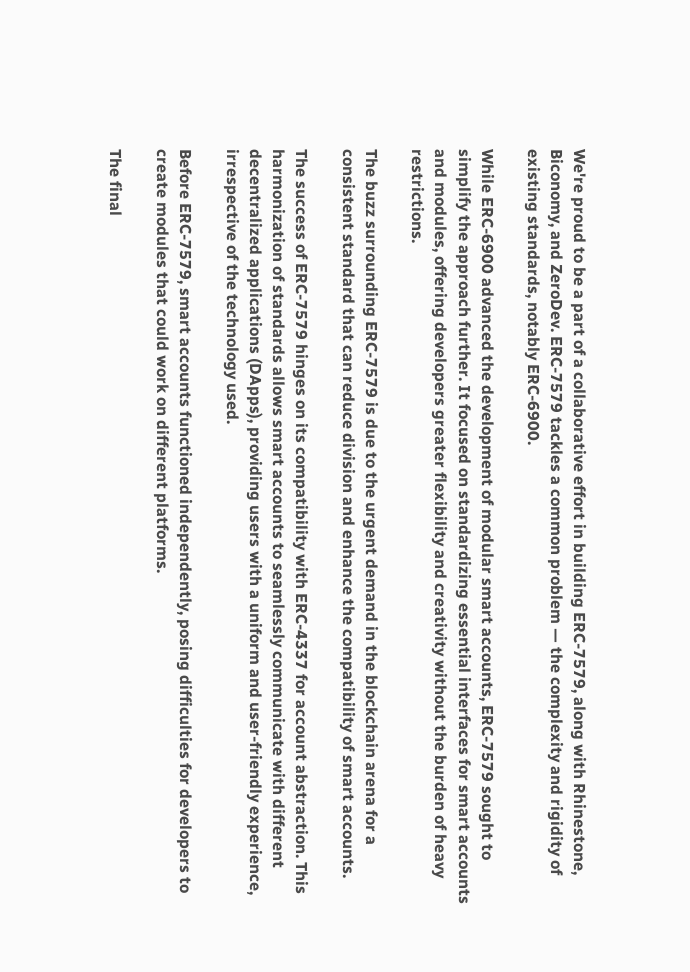We're proud to be a part of a collaborative effort in building ERC-7579, along with Rhinestone, Biconomy, and ZeroDev. ERC-7579 tackles a common problem — the complexity and rigidity of existing standards, notably ERC-6900.

While ERC-6900 advanced the development of modular smart accounts, ERC-7579 sought to simplify the approach further. It focused on standardizing essential interfaces for smart accounts and modules, offering developers greater flexibility and creativity without the burden of heavy restrictions.

The buzz surrounding ERC-7579 is due to the urgent demand in the blockchain arena for a consistent standard that can reduce division and enhance the compatibility of smart accounts.

The success of ERC-7579 hinges on its compatibility with ERC-4337 for account abstraction. This harmonization of standards allows smart accounts to seamlessly communicate with different decentralized applications (DApps), providing users with a uniform and user-friendly experience, irrespective of the technology used.

Before ERC-7579, smart accounts functioned independently, posing difficulties for developers to create modules that could work on different platforms.

The final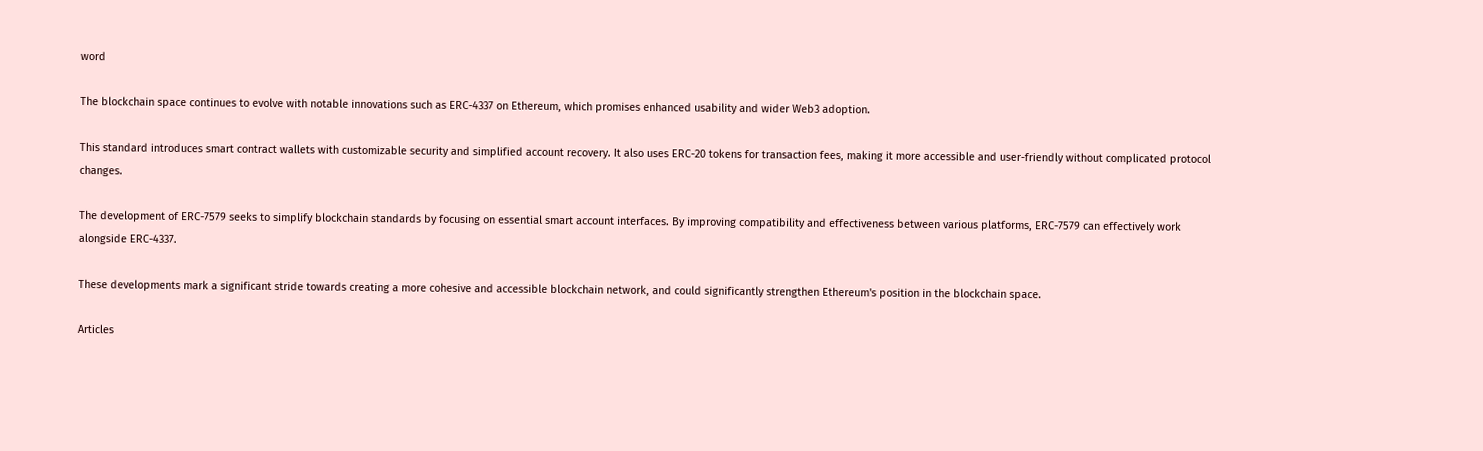word

The blockchain space continues to evolve with notable innovations such as ERC-4337 on Ethereum, which promises enhanced usability and wider Web3 adoption.

This standard introduces smart contract wallets with customizable security and simplified account recovery. It also uses ERC-20 tokens for transaction fees, making it more accessible and user-friendly without complicated protocol changes.

The development of ERC-7579 seeks to simplify blockchain standards by focusing on essential smart account interfaces. By improving compatibility and effectiveness between various platforms, ERC-7579 can effectively work alongside ERC-4337.

These developments mark a significant stride towards creating a more cohesive and accessible blockchain network, and could significantly strengthen Ethereum's position in the blockchain space.

Articles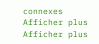connexes
Afficher plus
Afficher plus